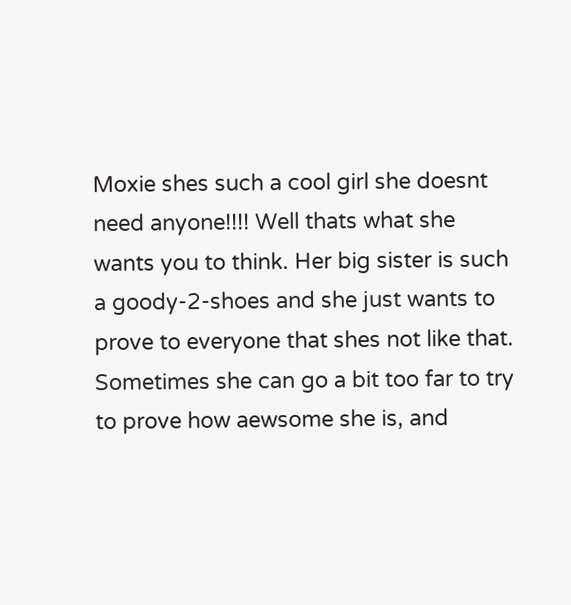Moxie shes such a cool girl she doesnt need anyone!!!! Well thats what she wants you to think. Her big sister is such a goody-2-shoes and she just wants to prove to everyone that shes not like that. Sometimes she can go a bit too far to try to prove how aewsome she is, and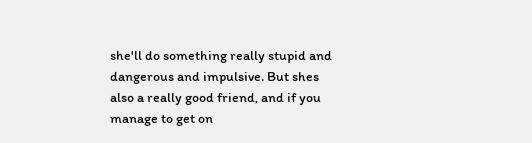she'll do something really stupid and dangerous and impulsive. But shes also a really good friend, and if you manage to get on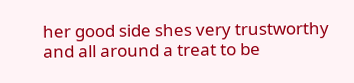her good side shes very trustworthy and all around a treat to be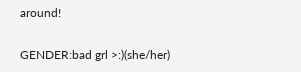around!

GENDER:bad grl >:)(she/her)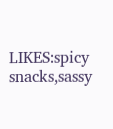LIKES:spicy snacks,sassy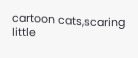cartoon cats,scaring little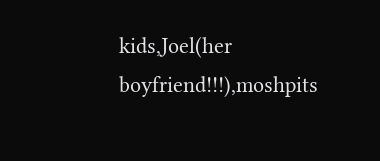kids,Joel(her boyfriend!!!),moshpits